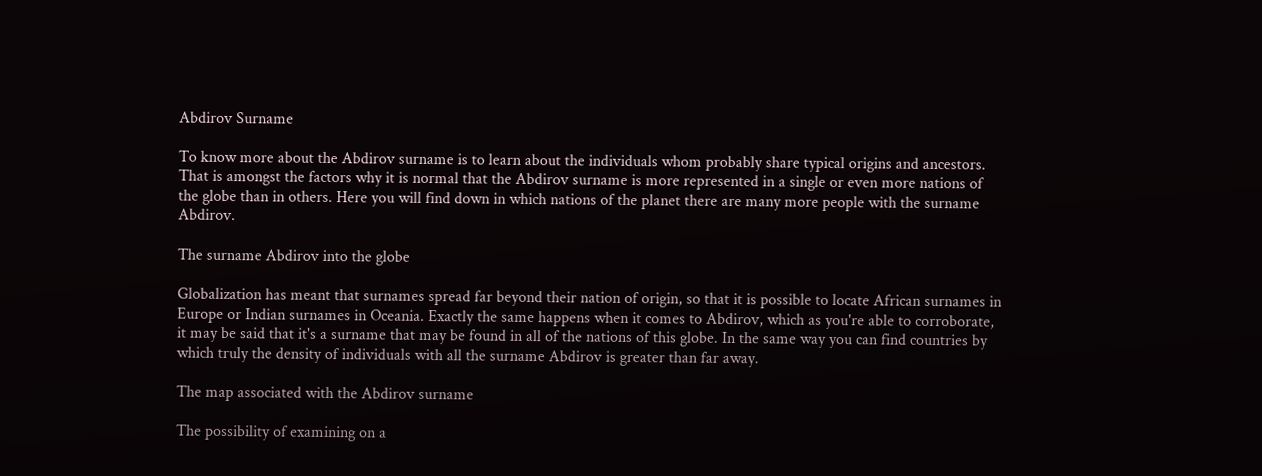Abdirov Surname

To know more about the Abdirov surname is to learn about the individuals whom probably share typical origins and ancestors. That is amongst the factors why it is normal that the Abdirov surname is more represented in a single or even more nations of the globe than in others. Here you will find down in which nations of the planet there are many more people with the surname Abdirov.

The surname Abdirov into the globe

Globalization has meant that surnames spread far beyond their nation of origin, so that it is possible to locate African surnames in Europe or Indian surnames in Oceania. Exactly the same happens when it comes to Abdirov, which as you're able to corroborate, it may be said that it's a surname that may be found in all of the nations of this globe. In the same way you can find countries by which truly the density of individuals with all the surname Abdirov is greater than far away.

The map associated with the Abdirov surname

The possibility of examining on a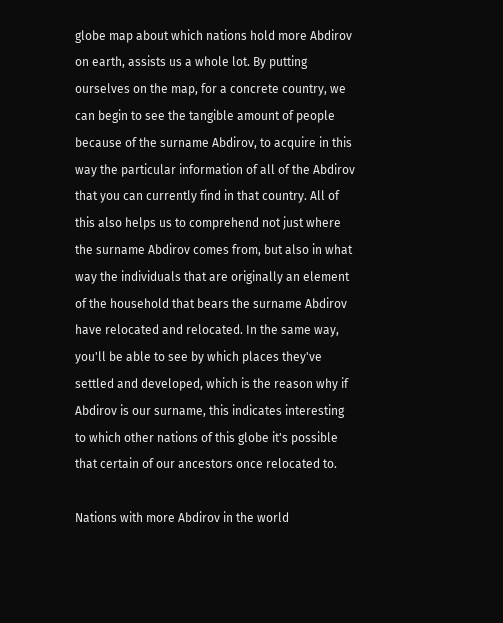globe map about which nations hold more Abdirov on earth, assists us a whole lot. By putting ourselves on the map, for a concrete country, we can begin to see the tangible amount of people because of the surname Abdirov, to acquire in this way the particular information of all of the Abdirov that you can currently find in that country. All of this also helps us to comprehend not just where the surname Abdirov comes from, but also in what way the individuals that are originally an element of the household that bears the surname Abdirov have relocated and relocated. In the same way, you'll be able to see by which places they've settled and developed, which is the reason why if Abdirov is our surname, this indicates interesting to which other nations of this globe it's possible that certain of our ancestors once relocated to.

Nations with more Abdirov in the world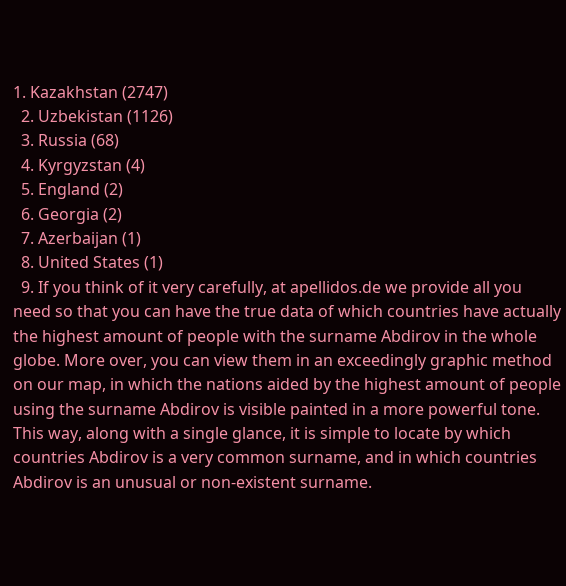1. Kazakhstan (2747)
  2. Uzbekistan (1126)
  3. Russia (68)
  4. Kyrgyzstan (4)
  5. England (2)
  6. Georgia (2)
  7. Azerbaijan (1)
  8. United States (1)
  9. If you think of it very carefully, at apellidos.de we provide all you need so that you can have the true data of which countries have actually the highest amount of people with the surname Abdirov in the whole globe. More over, you can view them in an exceedingly graphic method on our map, in which the nations aided by the highest amount of people using the surname Abdirov is visible painted in a more powerful tone. This way, along with a single glance, it is simple to locate by which countries Abdirov is a very common surname, and in which countries Abdirov is an unusual or non-existent surname.